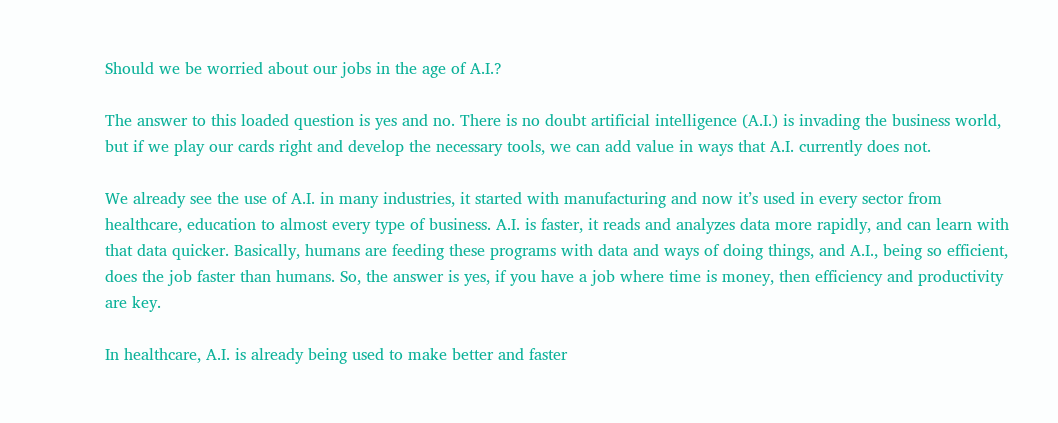Should we be worried about our jobs in the age of A.I.?

The answer to this loaded question is yes and no. There is no doubt artificial intelligence (A.I.) is invading the business world, but if we play our cards right and develop the necessary tools, we can add value in ways that A.I. currently does not.

We already see the use of A.I. in many industries, it started with manufacturing and now it’s used in every sector from healthcare, education to almost every type of business. A.I. is faster, it reads and analyzes data more rapidly, and can learn with that data quicker. Basically, humans are feeding these programs with data and ways of doing things, and A.I., being so efficient, does the job faster than humans. So, the answer is yes, if you have a job where time is money, then efficiency and productivity are key.

In healthcare, A.I. is already being used to make better and faster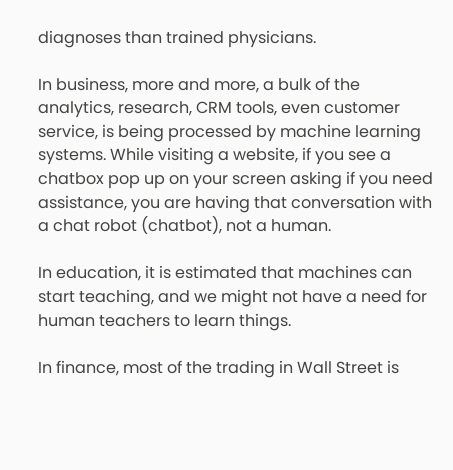diagnoses than trained physicians.

In business, more and more, a bulk of the analytics, research, CRM tools, even customer service, is being processed by machine learning systems. While visiting a website, if you see a chatbox pop up on your screen asking if you need assistance, you are having that conversation with a chat robot (chatbot), not a human.

In education, it is estimated that machines can start teaching, and we might not have a need for human teachers to learn things.

In finance, most of the trading in Wall Street is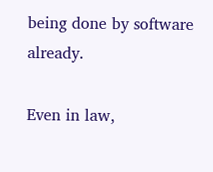being done by software already.

Even in law,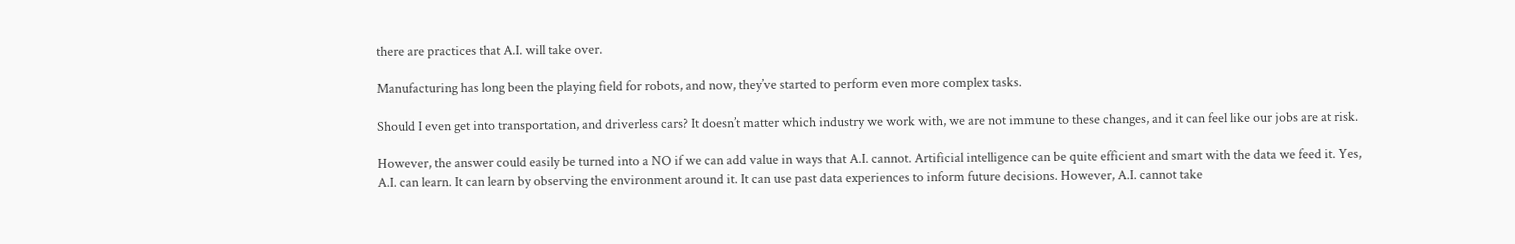there are practices that A.I. will take over.

Manufacturing has long been the playing field for robots, and now, they’ve started to perform even more complex tasks.

Should I even get into transportation, and driverless cars? It doesn’t matter which industry we work with, we are not immune to these changes, and it can feel like our jobs are at risk.

However, the answer could easily be turned into a NO if we can add value in ways that A.I. cannot. Artificial intelligence can be quite efficient and smart with the data we feed it. Yes, A.I. can learn. It can learn by observing the environment around it. It can use past data experiences to inform future decisions. However, A.I. cannot take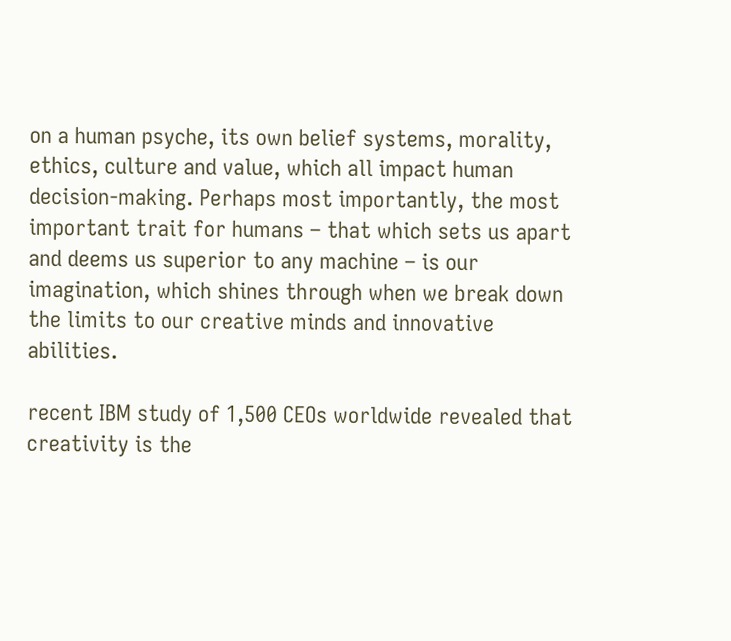on a human psyche, its own belief systems, morality, ethics, culture and value, which all impact human decision-making. Perhaps most importantly, the most important trait for humans – that which sets us apart and deems us superior to any machine – is our imagination, which shines through when we break down the limits to our creative minds and innovative abilities.

recent IBM study of 1,500 CEOs worldwide revealed that creativity is the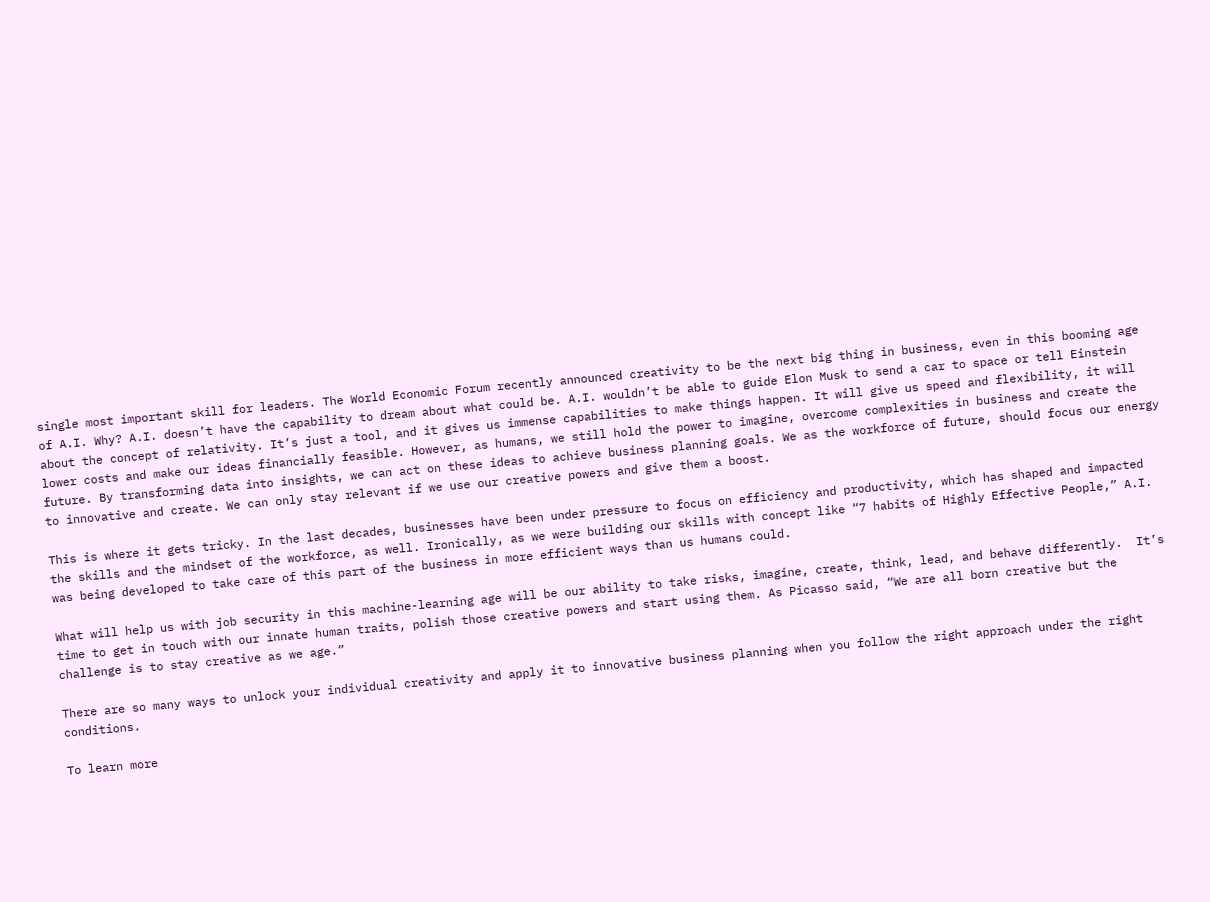single most important skill for leaders. The World Economic Forum recently announced creativity to be the next big thing in business, even in this booming age of A.I. Why? A.I. doesn’t have the capability to dream about what could be. A.I. wouldn’t be able to guide Elon Musk to send a car to space or tell Einstein about the concept of relativity. It’s just a tool, and it gives us immense capabilities to make things happen. It will give us speed and flexibility, it will lower costs and make our ideas financially feasible. However, as humans, we still hold the power to imagine, overcome complexities in business and create the future. By transforming data into insights, we can act on these ideas to achieve business planning goals. We as the workforce of future, should focus our energy to innovative and create. We can only stay relevant if we use our creative powers and give them a boost.

This is where it gets tricky. In the last decades, businesses have been under pressure to focus on efficiency and productivity, which has shaped and impacted the skills and the mindset of the workforce, as well. Ironically, as we were building our skills with concept like “7 habits of Highly Effective People,” A.I. was being developed to take care of this part of the business in more efficient ways than us humans could.

What will help us with job security in this machine-learning age will be our ability to take risks, imagine, create, think, lead, and behave differently.  It’s time to get in touch with our innate human traits, polish those creative powers and start using them. As Picasso said, “We are all born creative but the challenge is to stay creative as we age.”

There are so many ways to unlock your individual creativity and apply it to innovative business planning when you follow the right approach under the right conditions.

To learn more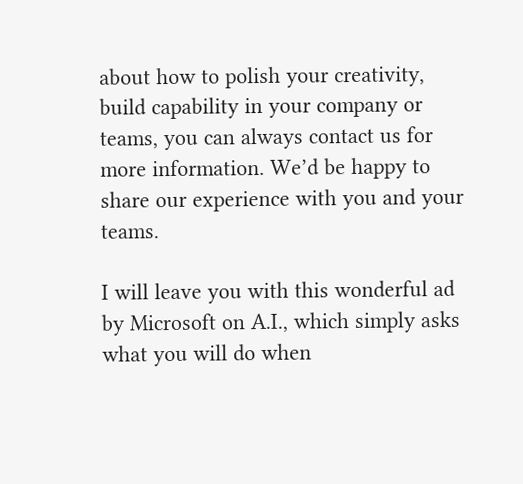about how to polish your creativity, build capability in your company or teams, you can always contact us for more information. We’d be happy to share our experience with you and your teams.

I will leave you with this wonderful ad by Microsoft on A.I., which simply asks what you will do when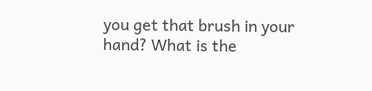you get that brush in your hand? What is the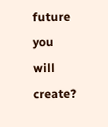future you will create?